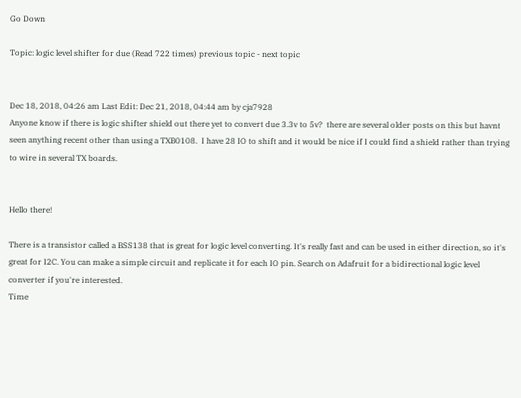Go Down

Topic: logic level shifter for due (Read 722 times) previous topic - next topic


Dec 18, 2018, 04:26 am Last Edit: Dec 21, 2018, 04:44 am by cja7928
Anyone know if there is logic shifter shield out there yet to convert due 3.3v to 5v?  there are several older posts on this but havnt seen anything recent other than using a TXB0108.  I have 28 IO to shift and it would be nice if I could find a shield rather than trying to wire in several TX boards.


Hello there!

There is a transistor called a BSS138 that is great for logic level converting. It's really fast and can be used in either direction, so it's great for I2C. You can make a simple circuit and replicate it for each IO pin. Search on Adafruit for a bidirectional logic level converter if you're interested.
Time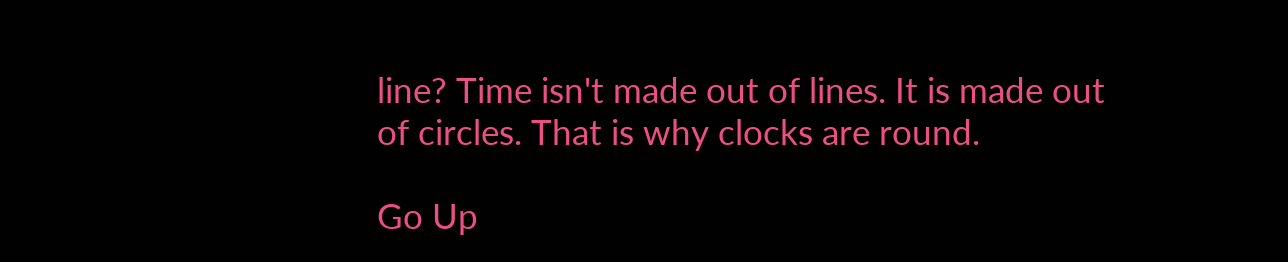line? Time isn't made out of lines. It is made out of circles. That is why clocks are round.

Go Up